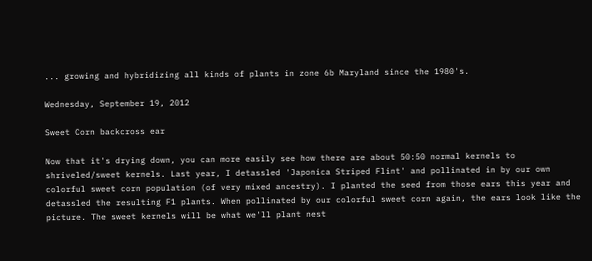... growing and hybridizing all kinds of plants in zone 6b Maryland since the 1980's.

Wednesday, September 19, 2012

Sweet Corn backcross ear

Now that it's drying down, you can more easily see how there are about 50:50 normal kernels to shriveled/sweet kernels. Last year, I detassled 'Japonica Striped Flint' and pollinated in by our own colorful sweet corn population (of very mixed ancestry). I planted the seed from those ears this year and detassled the resulting F1 plants. When pollinated by our colorful sweet corn again, the ears look like the picture. The sweet kernels will be what we'll plant nest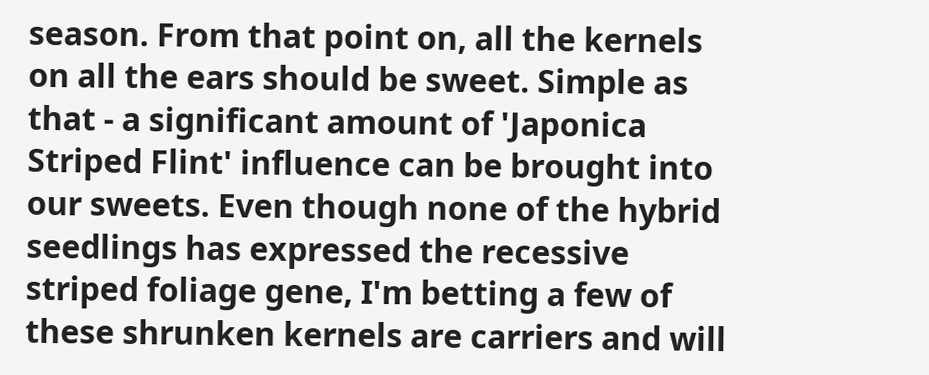season. From that point on, all the kernels on all the ears should be sweet. Simple as that - a significant amount of 'Japonica Striped Flint' influence can be brought into our sweets. Even though none of the hybrid seedlings has expressed the recessive striped foliage gene, I'm betting a few of these shrunken kernels are carriers and will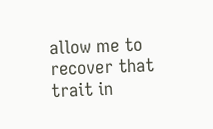allow me to recover that trait in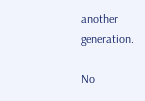another generation.

No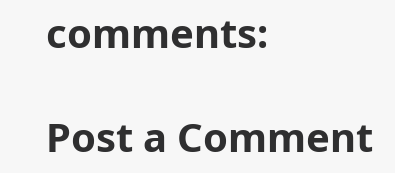comments:

Post a Comment